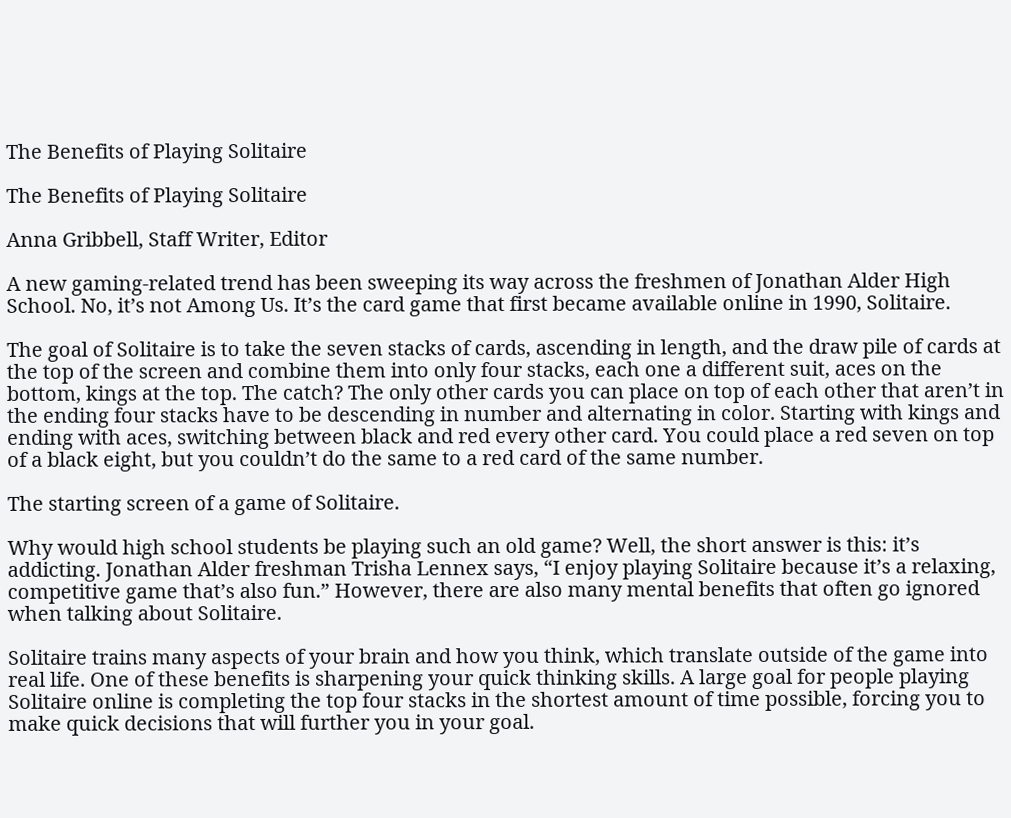The Benefits of Playing Solitaire

The Benefits of Playing Solitaire

Anna Gribbell, Staff Writer, Editor

A new gaming-related trend has been sweeping its way across the freshmen of Jonathan Alder High School. No, it’s not Among Us. It’s the card game that first became available online in 1990, Solitaire.

The goal of Solitaire is to take the seven stacks of cards, ascending in length, and the draw pile of cards at the top of the screen and combine them into only four stacks, each one a different suit, aces on the bottom, kings at the top. The catch? The only other cards you can place on top of each other that aren’t in the ending four stacks have to be descending in number and alternating in color. Starting with kings and ending with aces, switching between black and red every other card. You could place a red seven on top of a black eight, but you couldn’t do the same to a red card of the same number.

The starting screen of a game of Solitaire.

Why would high school students be playing such an old game? Well, the short answer is this: it’s addicting. Jonathan Alder freshman Trisha Lennex says, “I enjoy playing Solitaire because it’s a relaxing, competitive game that’s also fun.” However, there are also many mental benefits that often go ignored when talking about Solitaire.

Solitaire trains many aspects of your brain and how you think, which translate outside of the game into real life. One of these benefits is sharpening your quick thinking skills. A large goal for people playing Solitaire online is completing the top four stacks in the shortest amount of time possible, forcing you to make quick decisions that will further you in your goal.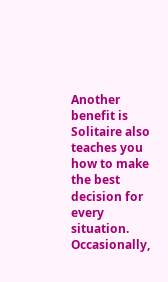Another benefit is Solitaire also teaches you how to make the best decision for every situation. Occasionally,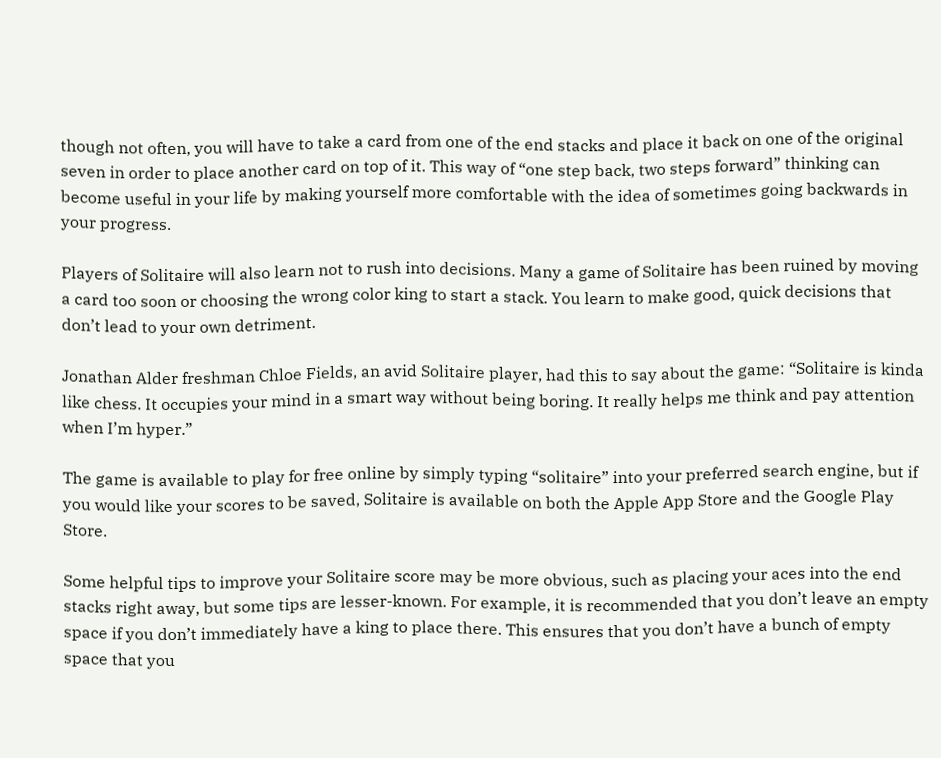though not often, you will have to take a card from one of the end stacks and place it back on one of the original seven in order to place another card on top of it. This way of “one step back, two steps forward” thinking can become useful in your life by making yourself more comfortable with the idea of sometimes going backwards in your progress.

Players of Solitaire will also learn not to rush into decisions. Many a game of Solitaire has been ruined by moving a card too soon or choosing the wrong color king to start a stack. You learn to make good, quick decisions that don’t lead to your own detriment.

Jonathan Alder freshman Chloe Fields, an avid Solitaire player, had this to say about the game: “Solitaire is kinda like chess. It occupies your mind in a smart way without being boring. It really helps me think and pay attention when I’m hyper.”

The game is available to play for free online by simply typing “solitaire” into your preferred search engine, but if you would like your scores to be saved, Solitaire is available on both the Apple App Store and the Google Play Store.

Some helpful tips to improve your Solitaire score may be more obvious, such as placing your aces into the end stacks right away, but some tips are lesser-known. For example, it is recommended that you don’t leave an empty space if you don’t immediately have a king to place there. This ensures that you don’t have a bunch of empty space that you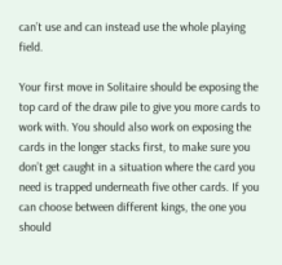can’t use and can instead use the whole playing field.

Your first move in Solitaire should be exposing the top card of the draw pile to give you more cards to work with. You should also work on exposing the cards in the longer stacks first, to make sure you don’t get caught in a situation where the card you need is trapped underneath five other cards. If you can choose between different kings, the one you should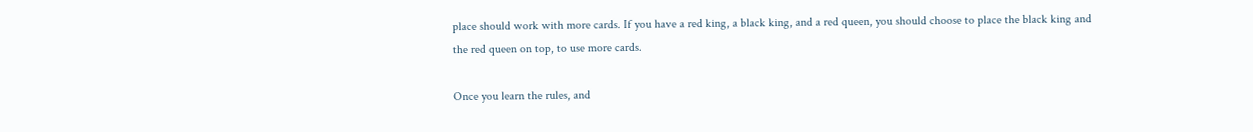place should work with more cards. If you have a red king, a black king, and a red queen, you should choose to place the black king and the red queen on top, to use more cards.

Once you learn the rules, and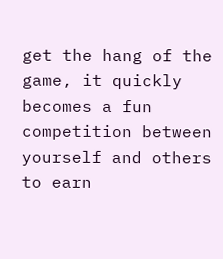get the hang of the game, it quickly becomes a fun competition between yourself and others to earn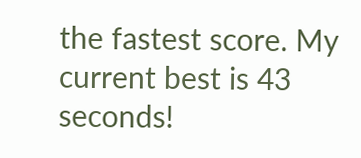the fastest score. My current best is 43 seconds!